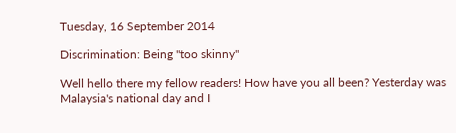Tuesday, 16 September 2014

Discrimination: Being "too skinny"

Well hello there my fellow readers! How have you all been? Yesterday was Malaysia's national day and I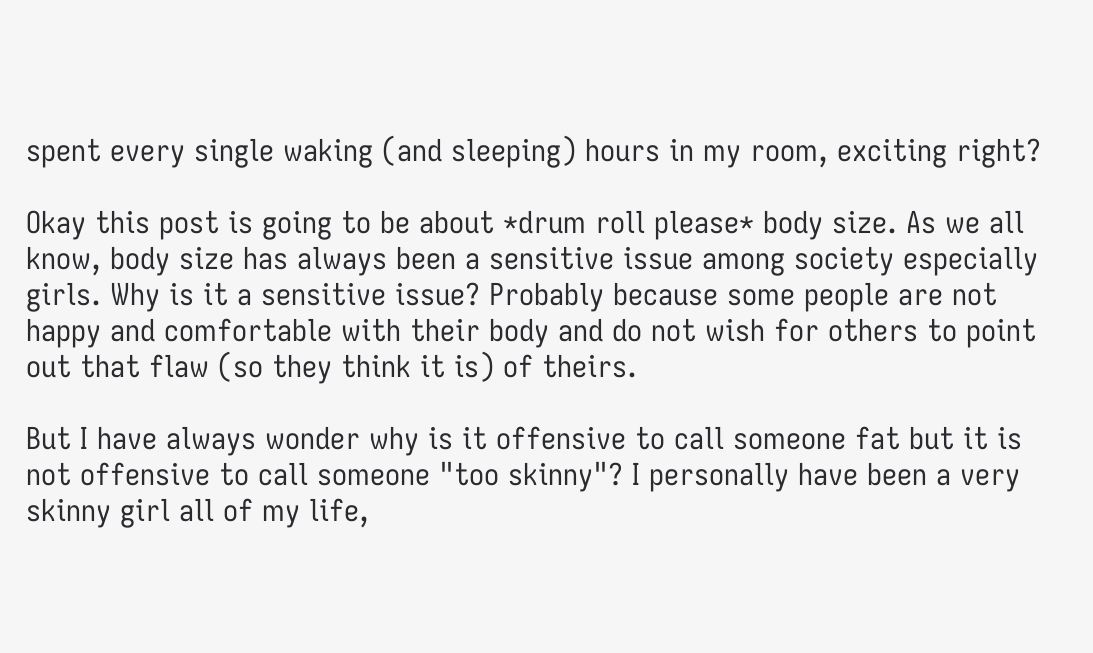spent every single waking (and sleeping) hours in my room, exciting right?

Okay this post is going to be about *drum roll please* body size. As we all know, body size has always been a sensitive issue among society especially girls. Why is it a sensitive issue? Probably because some people are not happy and comfortable with their body and do not wish for others to point out that flaw (so they think it is) of theirs.

But I have always wonder why is it offensive to call someone fat but it is not offensive to call someone "too skinny"? I personally have been a very skinny girl all of my life,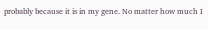probably because it is in my gene. No matter how much I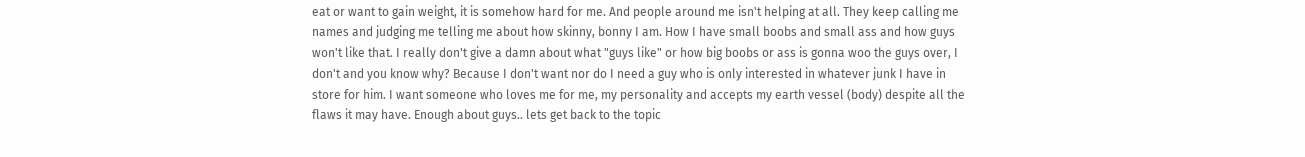eat or want to gain weight, it is somehow hard for me. And people around me isn't helping at all. They keep calling me names and judging me telling me about how skinny, bonny I am. How I have small boobs and small ass and how guys won't like that. I really don't give a damn about what "guys like" or how big boobs or ass is gonna woo the guys over, I don't and you know why? Because I don't want nor do I need a guy who is only interested in whatever junk I have in store for him. I want someone who loves me for me, my personality and accepts my earth vessel (body) despite all the flaws it may have. Enough about guys.. lets get back to the topic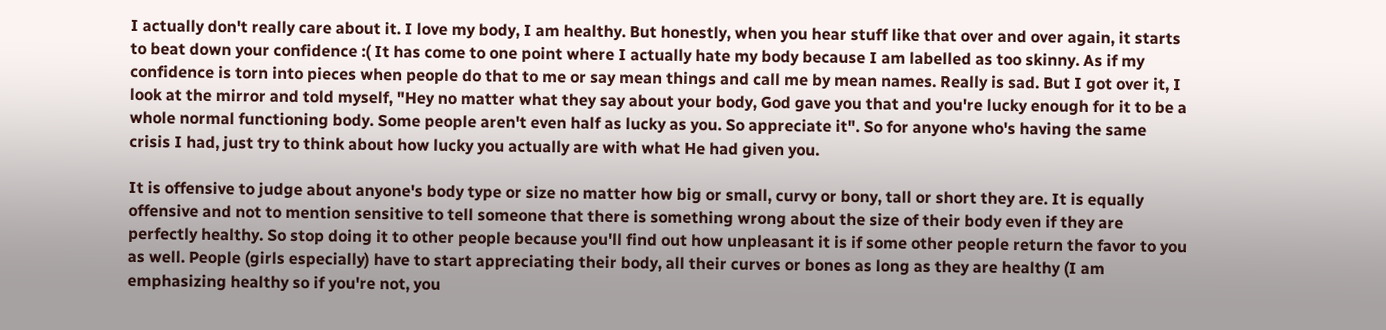I actually don't really care about it. I love my body, I am healthy. But honestly, when you hear stuff like that over and over again, it starts to beat down your confidence :( It has come to one point where I actually hate my body because I am labelled as too skinny. As if my confidence is torn into pieces when people do that to me or say mean things and call me by mean names. Really is sad. But I got over it, I look at the mirror and told myself, "Hey no matter what they say about your body, God gave you that and you're lucky enough for it to be a whole normal functioning body. Some people aren't even half as lucky as you. So appreciate it". So for anyone who's having the same crisis I had, just try to think about how lucky you actually are with what He had given you.

It is offensive to judge about anyone's body type or size no matter how big or small, curvy or bony, tall or short they are. It is equally offensive and not to mention sensitive to tell someone that there is something wrong about the size of their body even if they are perfectly healthy. So stop doing it to other people because you'll find out how unpleasant it is if some other people return the favor to you as well. People (girls especially) have to start appreciating their body, all their curves or bones as long as they are healthy (I am emphasizing healthy so if you're not, you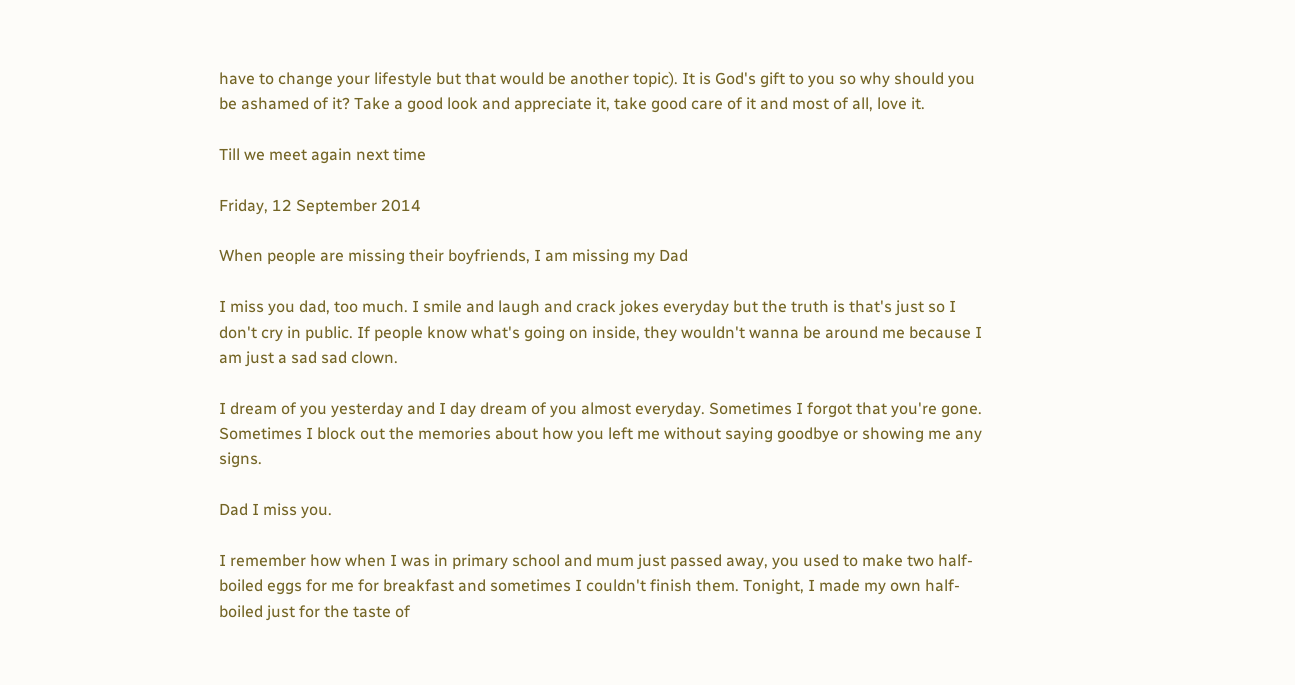have to change your lifestyle but that would be another topic). It is God's gift to you so why should you be ashamed of it? Take a good look and appreciate it, take good care of it and most of all, love it.

Till we meet again next time

Friday, 12 September 2014

When people are missing their boyfriends, I am missing my Dad

I miss you dad, too much. I smile and laugh and crack jokes everyday but the truth is that's just so I don't cry in public. If people know what's going on inside, they wouldn't wanna be around me because I am just a sad sad clown.

I dream of you yesterday and I day dream of you almost everyday. Sometimes I forgot that you're gone. Sometimes I block out the memories about how you left me without saying goodbye or showing me any signs.

Dad I miss you.

I remember how when I was in primary school and mum just passed away, you used to make two half-boiled eggs for me for breakfast and sometimes I couldn't finish them. Tonight, I made my own half-boiled just for the taste of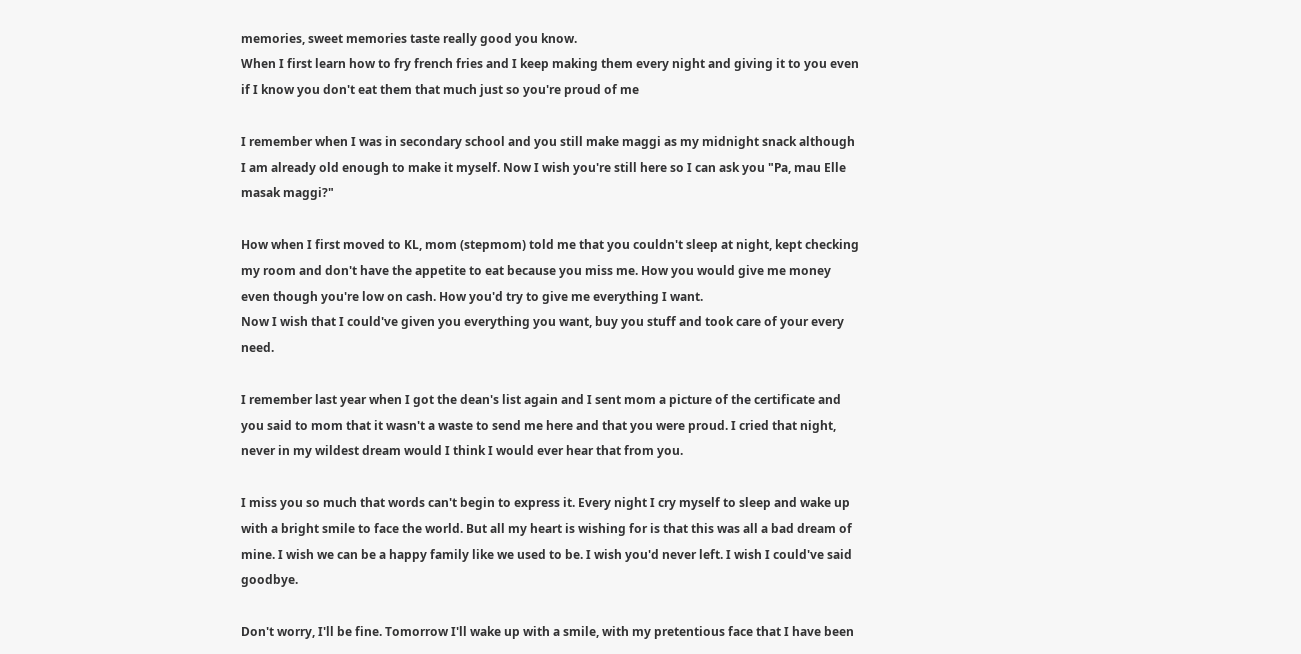memories, sweet memories taste really good you know.
When I first learn how to fry french fries and I keep making them every night and giving it to you even if I know you don't eat them that much just so you're proud of me

I remember when I was in secondary school and you still make maggi as my midnight snack although I am already old enough to make it myself. Now I wish you're still here so I can ask you "Pa, mau Elle masak maggi?"

How when I first moved to KL, mom (stepmom) told me that you couldn't sleep at night, kept checking my room and don't have the appetite to eat because you miss me. How you would give me money even though you're low on cash. How you'd try to give me everything I want.
Now I wish that I could've given you everything you want, buy you stuff and took care of your every need.

I remember last year when I got the dean's list again and I sent mom a picture of the certificate and you said to mom that it wasn't a waste to send me here and that you were proud. I cried that night, never in my wildest dream would I think I would ever hear that from you.

I miss you so much that words can't begin to express it. Every night I cry myself to sleep and wake up with a bright smile to face the world. But all my heart is wishing for is that this was all a bad dream of mine. I wish we can be a happy family like we used to be. I wish you'd never left. I wish I could've said goodbye.

Don't worry, I'll be fine. Tomorrow I'll wake up with a smile, with my pretentious face that I have been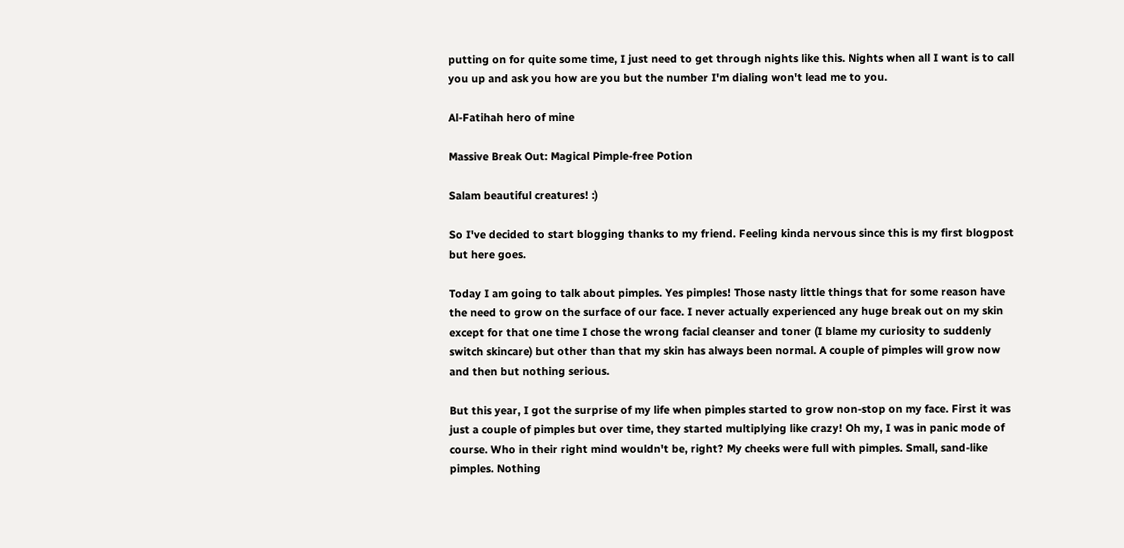putting on for quite some time, I just need to get through nights like this. Nights when all I want is to call you up and ask you how are you but the number I'm dialing won't lead me to you.

Al-Fatihah hero of mine

Massive Break Out: Magical Pimple-free Potion

Salam beautiful creatures! :)

So I've decided to start blogging thanks to my friend. Feeling kinda nervous since this is my first blogpost but here goes.

Today I am going to talk about pimples. Yes pimples! Those nasty little things that for some reason have the need to grow on the surface of our face. I never actually experienced any huge break out on my skin except for that one time I chose the wrong facial cleanser and toner (I blame my curiosity to suddenly switch skincare) but other than that my skin has always been normal. A couple of pimples will grow now and then but nothing serious.

But this year, I got the surprise of my life when pimples started to grow non-stop on my face. First it was just a couple of pimples but over time, they started multiplying like crazy! Oh my, I was in panic mode of course. Who in their right mind wouldn't be, right? My cheeks were full with pimples. Small, sand-like pimples. Nothing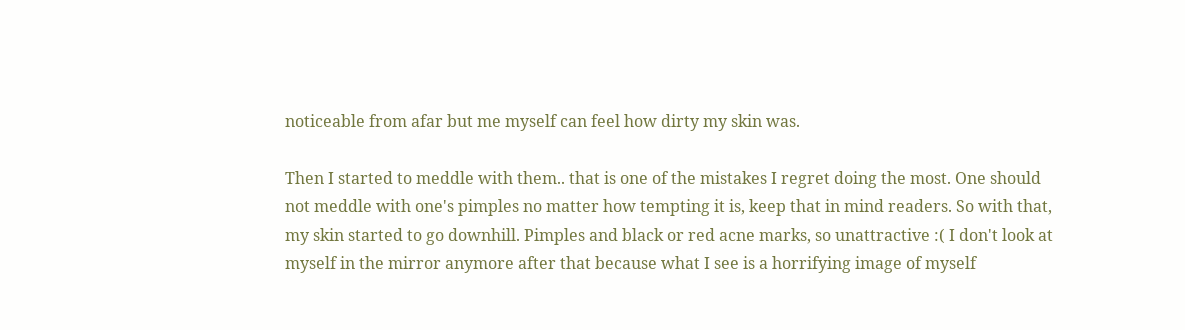noticeable from afar but me myself can feel how dirty my skin was.

Then I started to meddle with them.. that is one of the mistakes I regret doing the most. One should not meddle with one's pimples no matter how tempting it is, keep that in mind readers. So with that, my skin started to go downhill. Pimples and black or red acne marks, so unattractive :( I don't look at myself in the mirror anymore after that because what I see is a horrifying image of myself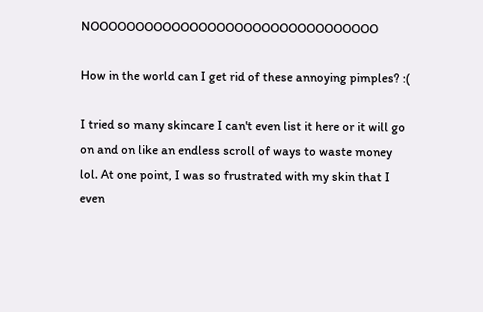NOOOOOOOOOOOOOOOOOOOOOOOOOOOOOOOO

How in the world can I get rid of these annoying pimples? :(

I tried so many skincare I can't even list it here or it will go on and on like an endless scroll of ways to waste money lol. At one point, I was so frustrated with my skin that I even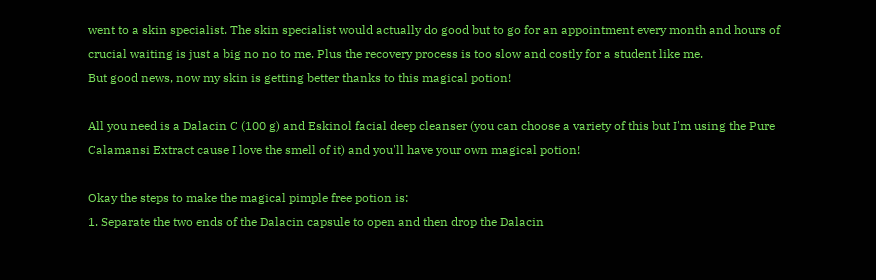went to a skin specialist. The skin specialist would actually do good but to go for an appointment every month and hours of crucial waiting is just a big no no to me. Plus the recovery process is too slow and costly for a student like me.
But good news, now my skin is getting better thanks to this magical potion!

All you need is a Dalacin C (100 g) and Eskinol facial deep cleanser (you can choose a variety of this but I'm using the Pure Calamansi Extract cause I love the smell of it) and you'll have your own magical potion!

Okay the steps to make the magical pimple free potion is:
1. Separate the two ends of the Dalacin capsule to open and then drop the Dalacin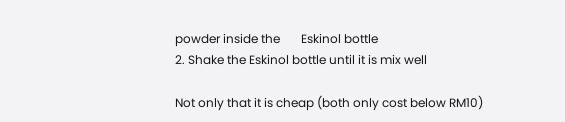powder inside the       Eskinol bottle
2. Shake the Eskinol bottle until it is mix well

Not only that it is cheap (both only cost below RM10)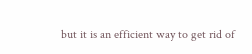but it is an efficient way to get rid of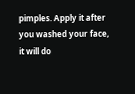pimples. Apply it after you washed your face, it will do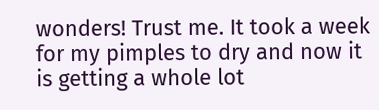wonders! Trust me. It took a week for my pimples to dry and now it is getting a whole lot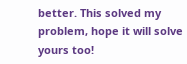better. This solved my problem, hope it will solve yours too!